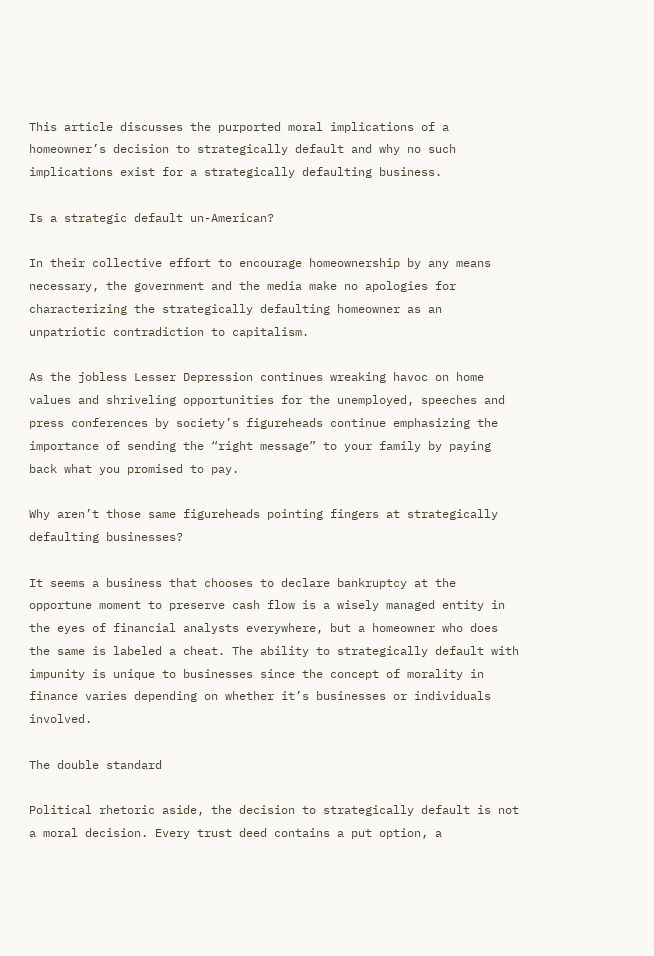This article discusses the purported moral implications of a homeowner’s decision to strategically default and why no such implications exist for a strategically defaulting business.

Is a strategic default un-American?

In their collective effort to encourage homeownership by any means necessary, the government and the media make no apologies for characterizing the strategically defaulting homeowner as an unpatriotic contradiction to capitalism.

As the jobless Lesser Depression continues wreaking havoc on home values and shriveling opportunities for the unemployed, speeches and press conferences by society’s figureheads continue emphasizing the importance of sending the “right message” to your family by paying back what you promised to pay.

Why aren’t those same figureheads pointing fingers at strategically defaulting businesses?

It seems a business that chooses to declare bankruptcy at the opportune moment to preserve cash flow is a wisely managed entity in the eyes of financial analysts everywhere, but a homeowner who does the same is labeled a cheat. The ability to strategically default with impunity is unique to businesses since the concept of morality in finance varies depending on whether it’s businesses or individuals involved.

The double standard

Political rhetoric aside, the decision to strategically default is not a moral decision. Every trust deed contains a put option, a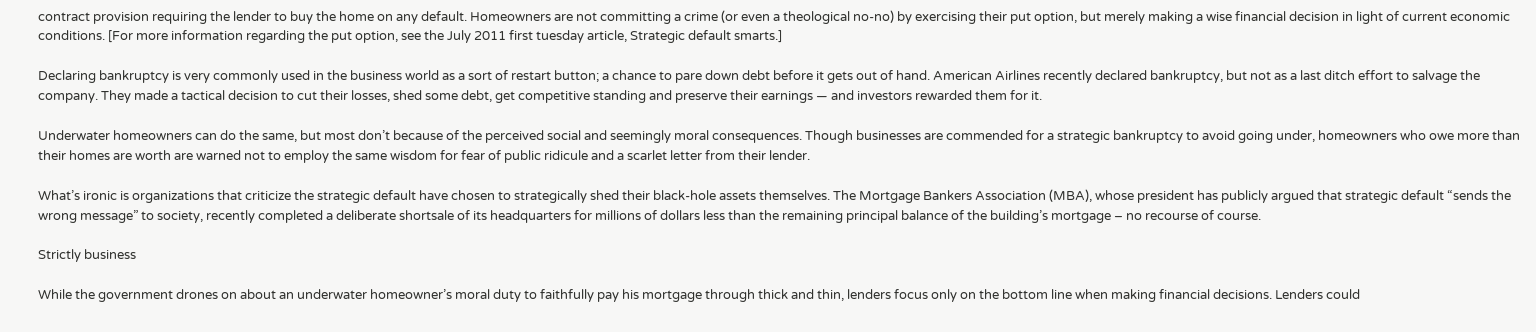contract provision requiring the lender to buy the home on any default. Homeowners are not committing a crime (or even a theological no-no) by exercising their put option, but merely making a wise financial decision in light of current economic conditions. [For more information regarding the put option, see the July 2011 first tuesday article, Strategic default smarts.]

Declaring bankruptcy is very commonly used in the business world as a sort of restart button; a chance to pare down debt before it gets out of hand. American Airlines recently declared bankruptcy, but not as a last ditch effort to salvage the company. They made a tactical decision to cut their losses, shed some debt, get competitive standing and preserve their earnings — and investors rewarded them for it.

Underwater homeowners can do the same, but most don’t because of the perceived social and seemingly moral consequences. Though businesses are commended for a strategic bankruptcy to avoid going under, homeowners who owe more than their homes are worth are warned not to employ the same wisdom for fear of public ridicule and a scarlet letter from their lender.

What’s ironic is organizations that criticize the strategic default have chosen to strategically shed their black-hole assets themselves. The Mortgage Bankers Association (MBA), whose president has publicly argued that strategic default “sends the wrong message” to society, recently completed a deliberate shortsale of its headquarters for millions of dollars less than the remaining principal balance of the building’s mortgage – no recourse of course.

Strictly business

While the government drones on about an underwater homeowner’s moral duty to faithfully pay his mortgage through thick and thin, lenders focus only on the bottom line when making financial decisions. Lenders could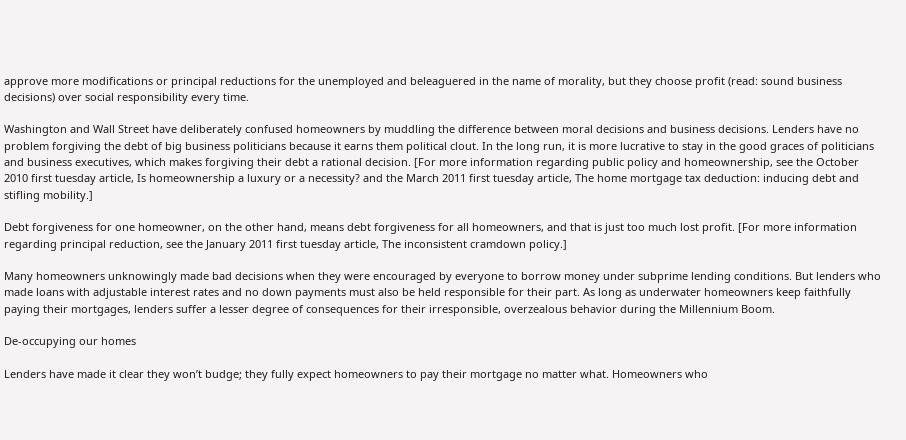approve more modifications or principal reductions for the unemployed and beleaguered in the name of morality, but they choose profit (read: sound business decisions) over social responsibility every time.

Washington and Wall Street have deliberately confused homeowners by muddling the difference between moral decisions and business decisions. Lenders have no problem forgiving the debt of big business politicians because it earns them political clout. In the long run, it is more lucrative to stay in the good graces of politicians and business executives, which makes forgiving their debt a rational decision. [For more information regarding public policy and homeownership, see the October 2010 first tuesday article, Is homeownership a luxury or a necessity? and the March 2011 first tuesday article, The home mortgage tax deduction: inducing debt and stifling mobility.]

Debt forgiveness for one homeowner, on the other hand, means debt forgiveness for all homeowners, and that is just too much lost profit. [For more information regarding principal reduction, see the January 2011 first tuesday article, The inconsistent cramdown policy.]

Many homeowners unknowingly made bad decisions when they were encouraged by everyone to borrow money under subprime lending conditions. But lenders who made loans with adjustable interest rates and no down payments must also be held responsible for their part. As long as underwater homeowners keep faithfully paying their mortgages, lenders suffer a lesser degree of consequences for their irresponsible, overzealous behavior during the Millennium Boom.

De-occupying our homes

Lenders have made it clear they won’t budge; they fully expect homeowners to pay their mortgage no matter what. Homeowners who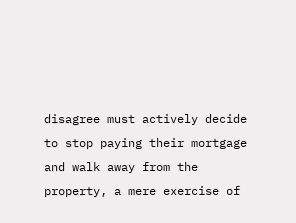disagree must actively decide to stop paying their mortgage and walk away from the property, a mere exercise of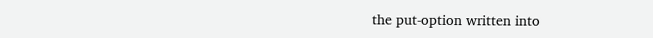the put-option written into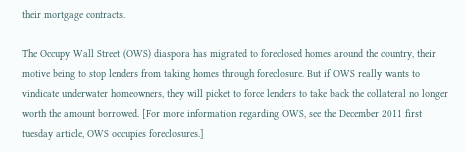their mortgage contracts.

The Occupy Wall Street (OWS) diaspora has migrated to foreclosed homes around the country, their motive being to stop lenders from taking homes through foreclosure. But if OWS really wants to vindicate underwater homeowners, they will picket to force lenders to take back the collateral no longer worth the amount borrowed. [For more information regarding OWS, see the December 2011 first tuesday article, OWS occupies foreclosures.]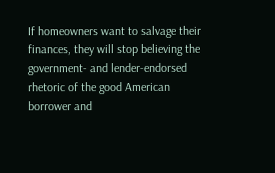If homeowners want to salvage their finances, they will stop believing the government- and lender-endorsed rhetoric of the good American borrower and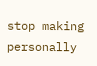stop making personally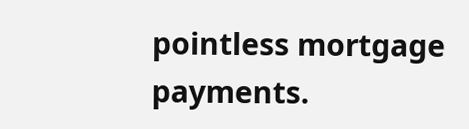pointless mortgage payments.